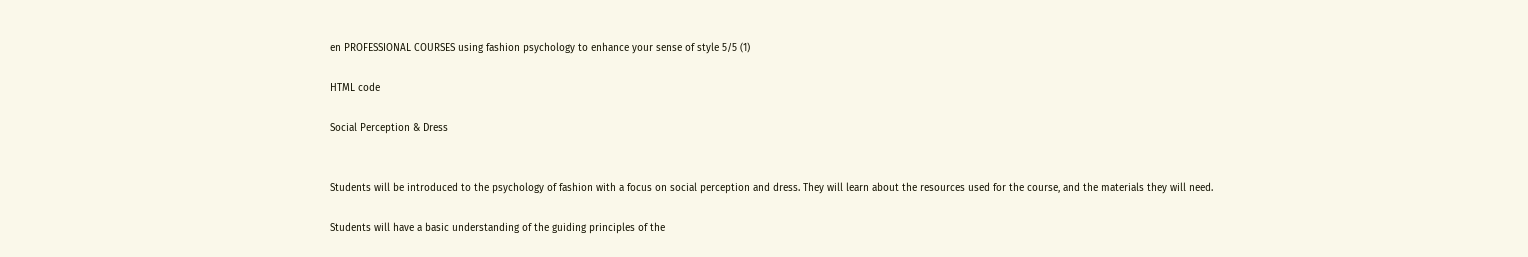en PROFESSIONAL COURSES using fashion psychology to enhance your sense of style 5/5 (1)

HTML code

Social Perception & Dress


Students will be introduced to the psychology of fashion with a focus on social perception and dress. They will learn about the resources used for the course, and the materials they will need.

Students will have a basic understanding of the guiding principles of the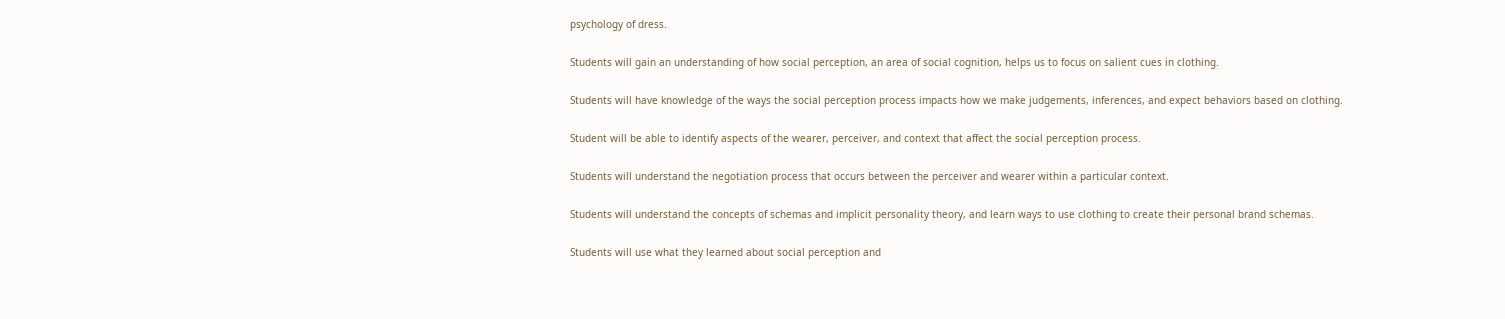psychology of dress.

Students will gain an understanding of how social perception, an area of social cognition, helps us to focus on salient cues in clothing.

Students will have knowledge of the ways the social perception process impacts how we make judgements, inferences, and expect behaviors based on clothing.

Student will be able to identify aspects of the wearer, perceiver, and context that affect the social perception process.

Students will understand the negotiation process that occurs between the perceiver and wearer within a particular context.

Students will understand the concepts of schemas and implicit personality theory, and learn ways to use clothing to create their personal brand schemas.

Students will use what they learned about social perception and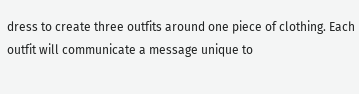dress to create three outfits around one piece of clothing. Each outfit will communicate a message unique to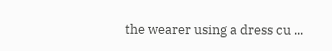the wearer using a dress cu ...